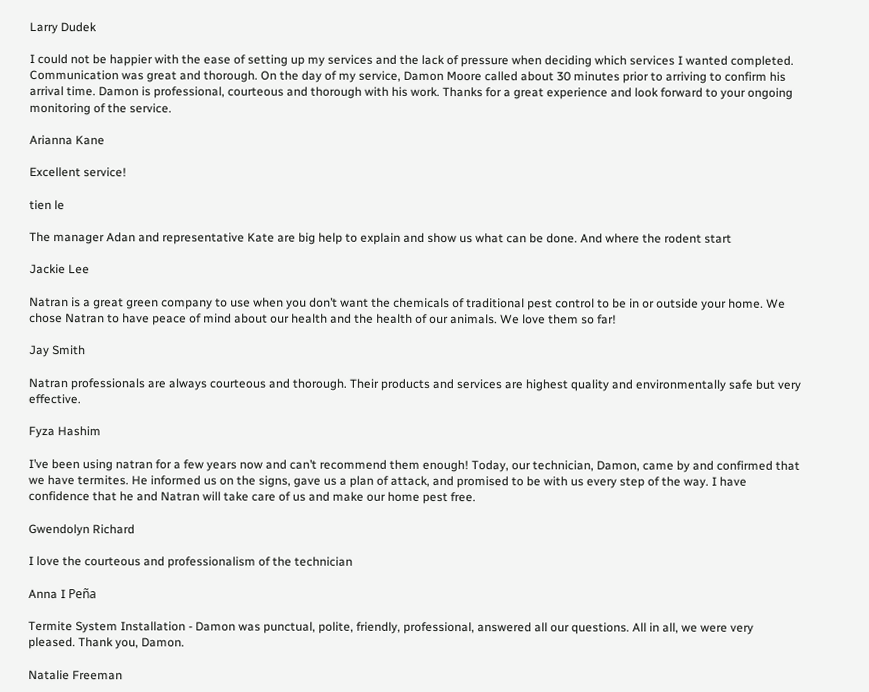Larry Dudek

I could not be happier with the ease of setting up my services and the lack of pressure when deciding which services I wanted completed. Communication was great and thorough. On the day of my service, Damon Moore called about 30 minutes prior to arriving to confirm his arrival time. Damon is professional, courteous and thorough with his work. Thanks for a great experience and look forward to your ongoing monitoring of the service.

Arianna Kane

Excellent service!

tien le

The manager Adan and representative Kate are big help to explain and show us what can be done. And where the rodent start

Jackie Lee

Natran is a great green company to use when you don’t want the chemicals of traditional pest control to be in or outside your home. We chose Natran to have peace of mind about our health and the health of our animals. We love them so far!

Jay Smith

Natran professionals are always courteous and thorough. Their products and services are highest quality and environmentally safe but very effective.

Fyza Hashim

I’ve been using natran for a few years now and can’t recommend them enough! Today, our technician, Damon, came by and confirmed that we have termites. He informed us on the signs, gave us a plan of attack, and promised to be with us every step of the way. I have confidence that he and Natran will take care of us and make our home pest free.

Gwendolyn Richard

I love the courteous and professionalism of the technician

Anna I Peña

Termite System Installation - Damon was punctual, polite, friendly, professional, answered all our questions. All in all, we were very pleased. Thank you, Damon.

Natalie Freeman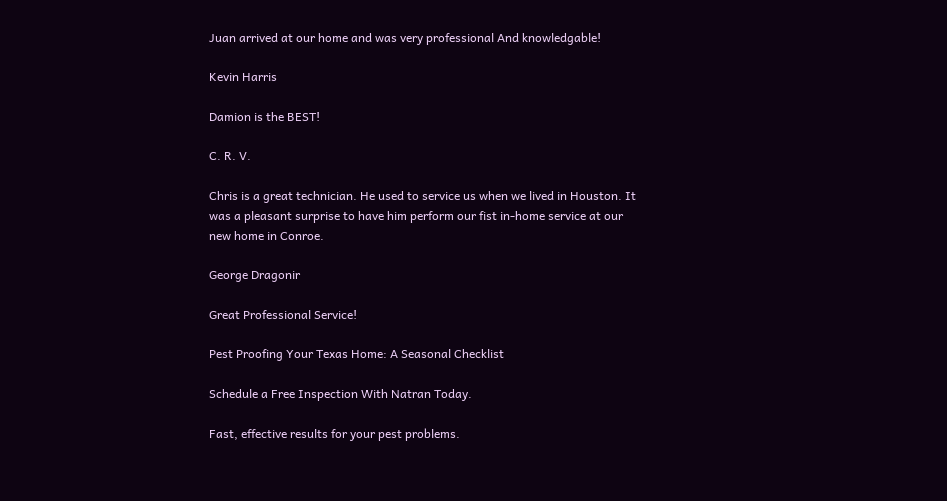Juan arrived at our home and was very professional And knowledgable!

Kevin Harris

Damion is the BEST!

C. R. V.

Chris is a great technician. He used to service us when we lived in Houston. It was a pleasant surprise to have him perform our fist in-home service at our new home in Conroe.

George Dragonir

Great Professional Service!

Pest Proofing Your Texas Home: A Seasonal Checklist

Schedule a Free Inspection With Natran Today.

Fast, effective results for your pest problems.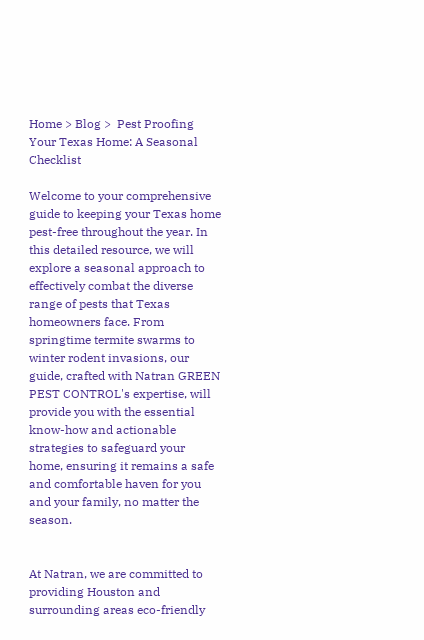Home > Blog >  Pest Proofing Your Texas Home: A Seasonal Checklist

Welcome to your comprehensive guide to keeping your Texas home pest-free throughout the year. In this detailed resource, we will explore a seasonal approach to effectively combat the diverse range of pests that Texas homeowners face. From springtime termite swarms to winter rodent invasions, our guide, crafted with Natran GREEN PEST CONTROL's expertise, will provide you with the essential know-how and actionable strategies to safeguard your home, ensuring it remains a safe and comfortable haven for you and your family, no matter the season.


At Natran, we are committed to providing Houston and surrounding areas eco-friendly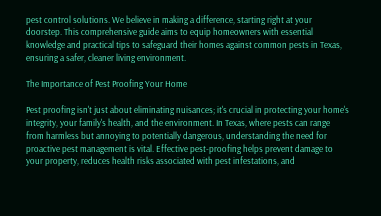pest control solutions. We believe in making a difference, starting right at your doorstep. This comprehensive guide aims to equip homeowners with essential knowledge and practical tips to safeguard their homes against common pests in Texas, ensuring a safer, cleaner living environment.

The Importance of Pest Proofing Your Home

Pest proofing isn't just about eliminating nuisances; it's crucial in protecting your home's integrity, your family's health, and the environment. In Texas, where pests can range from harmless but annoying to potentially dangerous, understanding the need for proactive pest management is vital. Effective pest-proofing helps prevent damage to your property, reduces health risks associated with pest infestations, and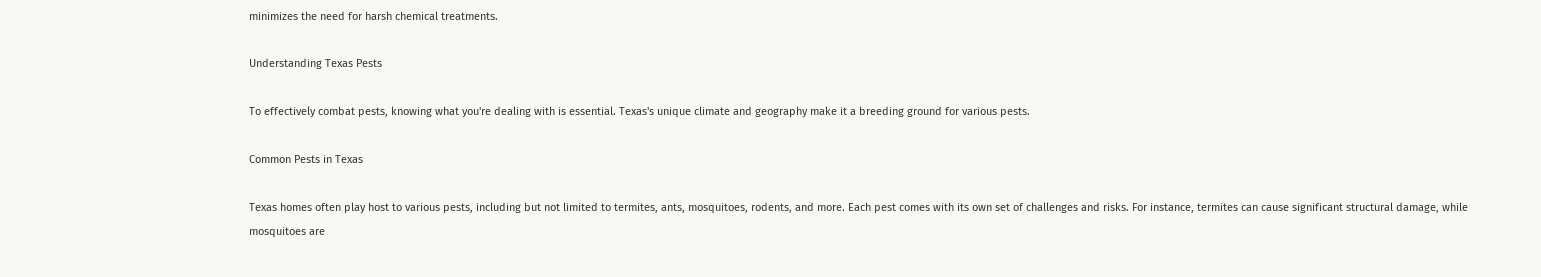minimizes the need for harsh chemical treatments.

Understanding Texas Pests

To effectively combat pests, knowing what you're dealing with is essential. Texas's unique climate and geography make it a breeding ground for various pests.

Common Pests in Texas

Texas homes often play host to various pests, including but not limited to termites, ants, mosquitoes, rodents, and more. Each pest comes with its own set of challenges and risks. For instance, termites can cause significant structural damage, while mosquitoes are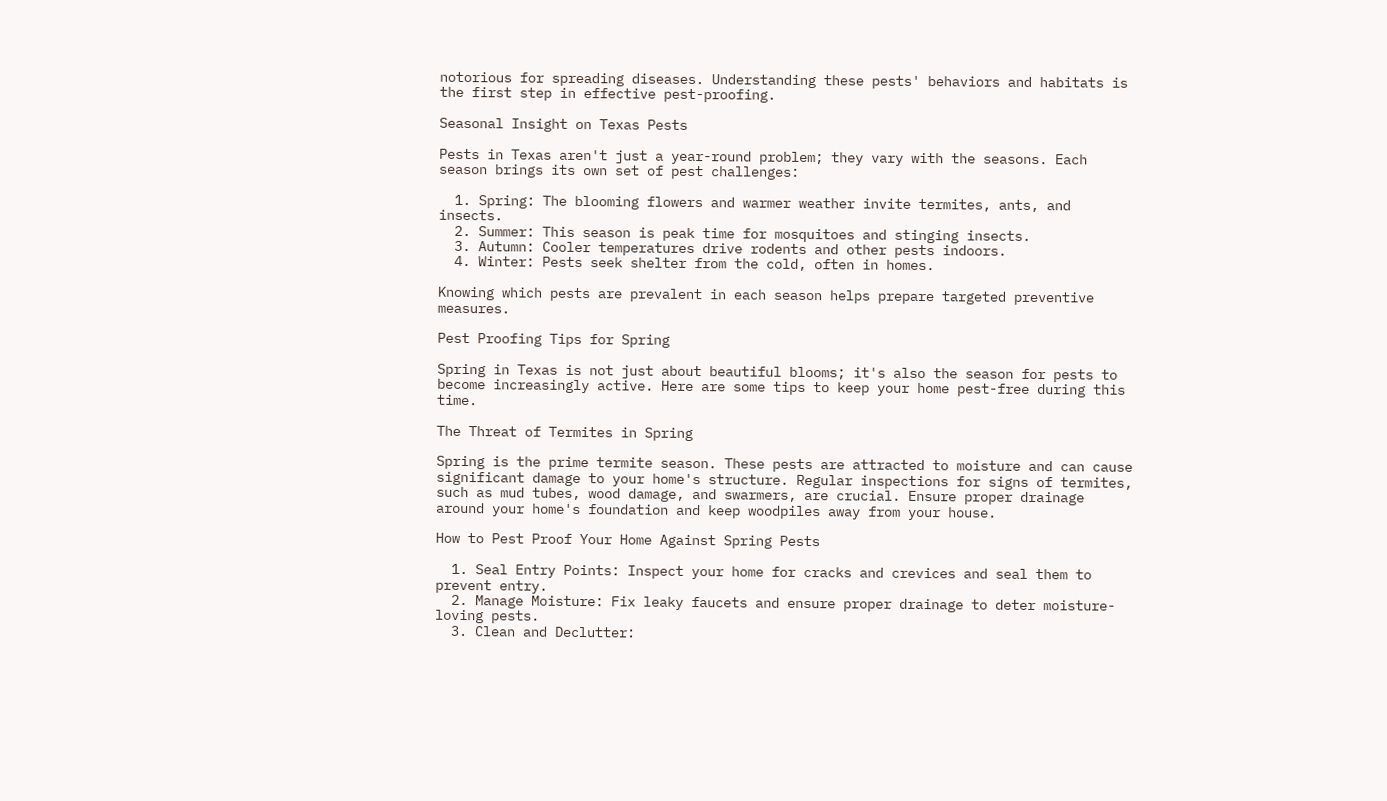notorious for spreading diseases. Understanding these pests' behaviors and habitats is the first step in effective pest-proofing.

Seasonal Insight on Texas Pests

Pests in Texas aren't just a year-round problem; they vary with the seasons. Each season brings its own set of pest challenges:

  1. Spring: The blooming flowers and warmer weather invite termites, ants, and insects.
  2. Summer: This season is peak time for mosquitoes and stinging insects.
  3. Autumn: Cooler temperatures drive rodents and other pests indoors.
  4. Winter: Pests seek shelter from the cold, often in homes.

Knowing which pests are prevalent in each season helps prepare targeted preventive measures.

Pest Proofing Tips for Spring

Spring in Texas is not just about beautiful blooms; it's also the season for pests to become increasingly active. Here are some tips to keep your home pest-free during this time.

The Threat of Termites in Spring

Spring is the prime termite season. These pests are attracted to moisture and can cause significant damage to your home's structure. Regular inspections for signs of termites, such as mud tubes, wood damage, and swarmers, are crucial. Ensure proper drainage around your home's foundation and keep woodpiles away from your house.

How to Pest Proof Your Home Against Spring Pests

  1. Seal Entry Points: Inspect your home for cracks and crevices and seal them to prevent entry.
  2. Manage Moisture: Fix leaky faucets and ensure proper drainage to deter moisture-loving pests.
  3. Clean and Declutter: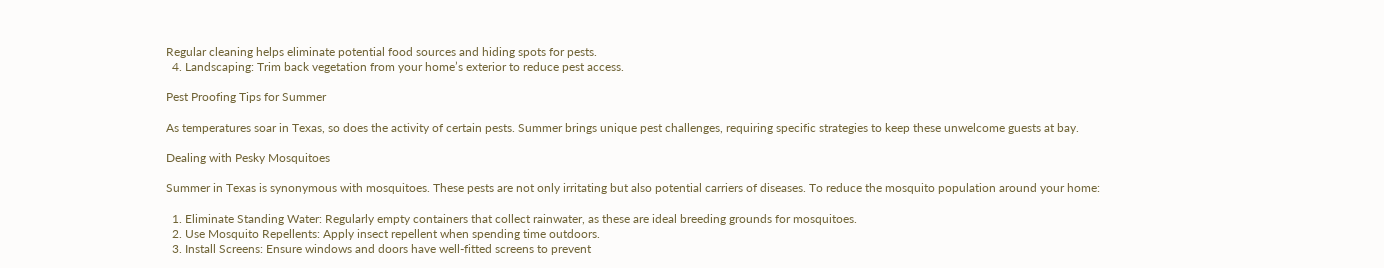Regular cleaning helps eliminate potential food sources and hiding spots for pests.
  4. Landscaping: Trim back vegetation from your home’s exterior to reduce pest access.

Pest Proofing Tips for Summer

As temperatures soar in Texas, so does the activity of certain pests. Summer brings unique pest challenges, requiring specific strategies to keep these unwelcome guests at bay.

Dealing with Pesky Mosquitoes

Summer in Texas is synonymous with mosquitoes. These pests are not only irritating but also potential carriers of diseases. To reduce the mosquito population around your home:

  1. Eliminate Standing Water: Regularly empty containers that collect rainwater, as these are ideal breeding grounds for mosquitoes.
  2. Use Mosquito Repellents: Apply insect repellent when spending time outdoors.
  3. Install Screens: Ensure windows and doors have well-fitted screens to prevent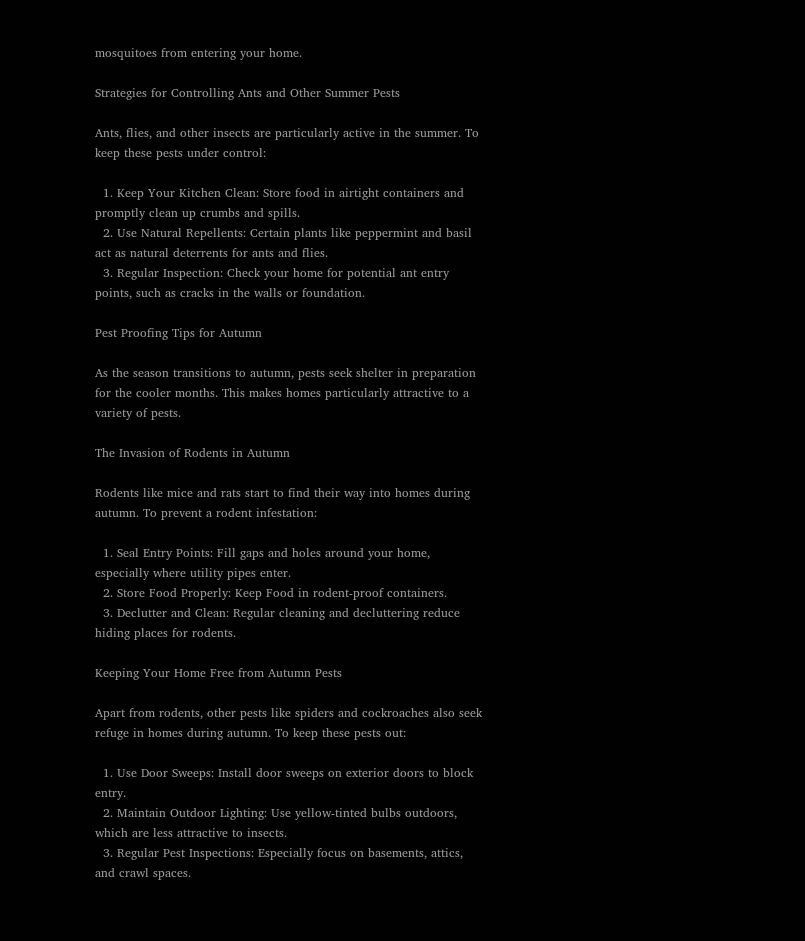mosquitoes from entering your home.

Strategies for Controlling Ants and Other Summer Pests

Ants, flies, and other insects are particularly active in the summer. To keep these pests under control:

  1. Keep Your Kitchen Clean: Store food in airtight containers and promptly clean up crumbs and spills.
  2. Use Natural Repellents: Certain plants like peppermint and basil act as natural deterrents for ants and flies.
  3. Regular Inspection: Check your home for potential ant entry points, such as cracks in the walls or foundation.

Pest Proofing Tips for Autumn

As the season transitions to autumn, pests seek shelter in preparation for the cooler months. This makes homes particularly attractive to a variety of pests.

The Invasion of Rodents in Autumn

Rodents like mice and rats start to find their way into homes during autumn. To prevent a rodent infestation:

  1. Seal Entry Points: Fill gaps and holes around your home, especially where utility pipes enter.
  2. Store Food Properly: Keep Food in rodent-proof containers.
  3. Declutter and Clean: Regular cleaning and decluttering reduce hiding places for rodents.

Keeping Your Home Free from Autumn Pests

Apart from rodents, other pests like spiders and cockroaches also seek refuge in homes during autumn. To keep these pests out:

  1. Use Door Sweeps: Install door sweeps on exterior doors to block entry.
  2. Maintain Outdoor Lighting: Use yellow-tinted bulbs outdoors, which are less attractive to insects.
  3. Regular Pest Inspections: Especially focus on basements, attics, and crawl spaces.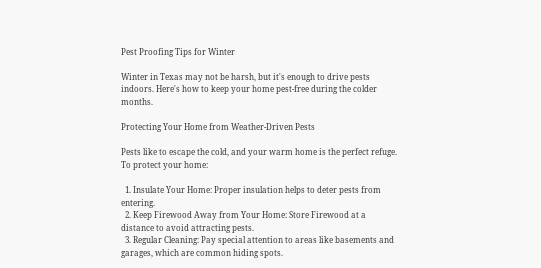Pest Proofing Tips for Winter

Winter in Texas may not be harsh, but it's enough to drive pests indoors. Here's how to keep your home pest-free during the colder months.

Protecting Your Home from Weather-Driven Pests

Pests like to escape the cold, and your warm home is the perfect refuge. To protect your home:

  1. Insulate Your Home: Proper insulation helps to deter pests from entering.
  2. Keep Firewood Away from Your Home: Store Firewood at a distance to avoid attracting pests.
  3. Regular Cleaning: Pay special attention to areas like basements and garages, which are common hiding spots.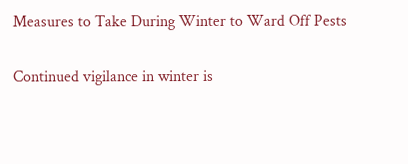Measures to Take During Winter to Ward Off Pests

Continued vigilance in winter is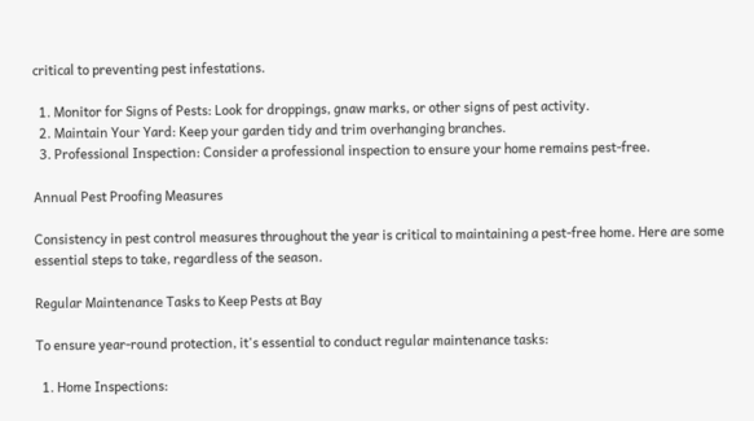critical to preventing pest infestations.

  1. Monitor for Signs of Pests: Look for droppings, gnaw marks, or other signs of pest activity.
  2. Maintain Your Yard: Keep your garden tidy and trim overhanging branches.
  3. Professional Inspection: Consider a professional inspection to ensure your home remains pest-free.

Annual Pest Proofing Measures

Consistency in pest control measures throughout the year is critical to maintaining a pest-free home. Here are some essential steps to take, regardless of the season.

Regular Maintenance Tasks to Keep Pests at Bay

To ensure year-round protection, it's essential to conduct regular maintenance tasks:

  1. Home Inspections: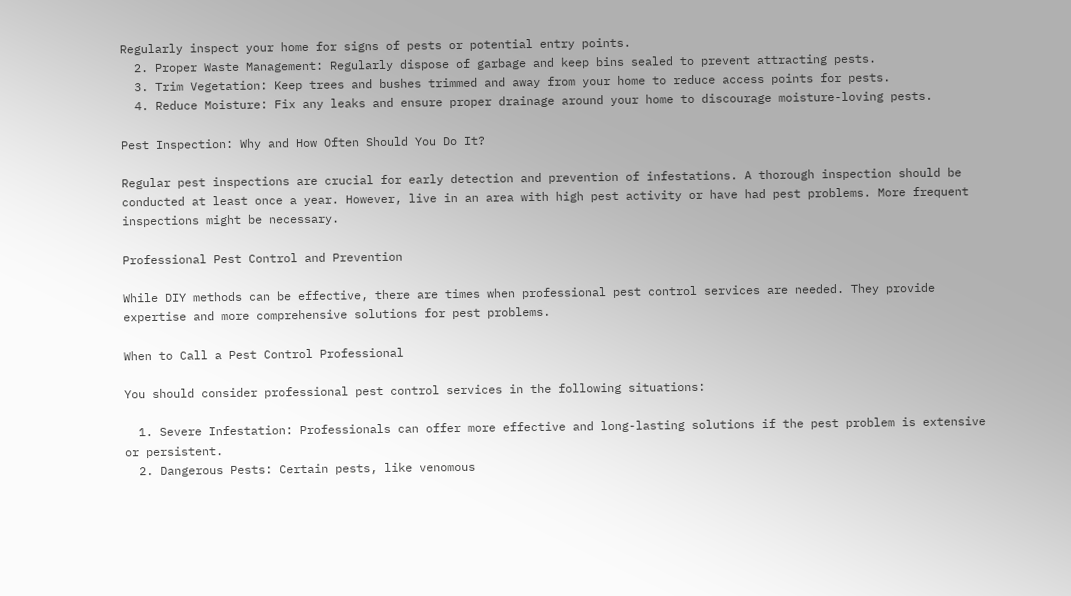Regularly inspect your home for signs of pests or potential entry points.
  2. Proper Waste Management: Regularly dispose of garbage and keep bins sealed to prevent attracting pests.
  3. Trim Vegetation: Keep trees and bushes trimmed and away from your home to reduce access points for pests.
  4. Reduce Moisture: Fix any leaks and ensure proper drainage around your home to discourage moisture-loving pests.

Pest Inspection: Why and How Often Should You Do It?

Regular pest inspections are crucial for early detection and prevention of infestations. A thorough inspection should be conducted at least once a year. However, live in an area with high pest activity or have had pest problems. More frequent inspections might be necessary.

Professional Pest Control and Prevention

While DIY methods can be effective, there are times when professional pest control services are needed. They provide expertise and more comprehensive solutions for pest problems.

When to Call a Pest Control Professional

You should consider professional pest control services in the following situations:

  1. Severe Infestation: Professionals can offer more effective and long-lasting solutions if the pest problem is extensive or persistent.
  2. Dangerous Pests: Certain pests, like venomous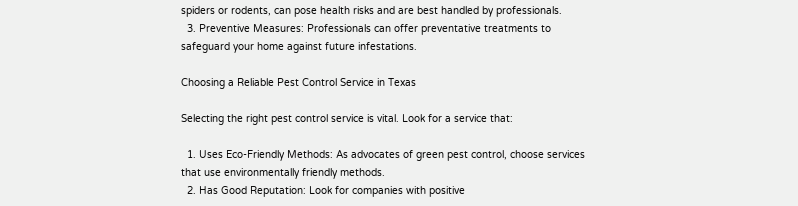spiders or rodents, can pose health risks and are best handled by professionals.
  3. Preventive Measures: Professionals can offer preventative treatments to safeguard your home against future infestations.

Choosing a Reliable Pest Control Service in Texas

Selecting the right pest control service is vital. Look for a service that:

  1. Uses Eco-Friendly Methods: As advocates of green pest control, choose services that use environmentally friendly methods.
  2. Has Good Reputation: Look for companies with positive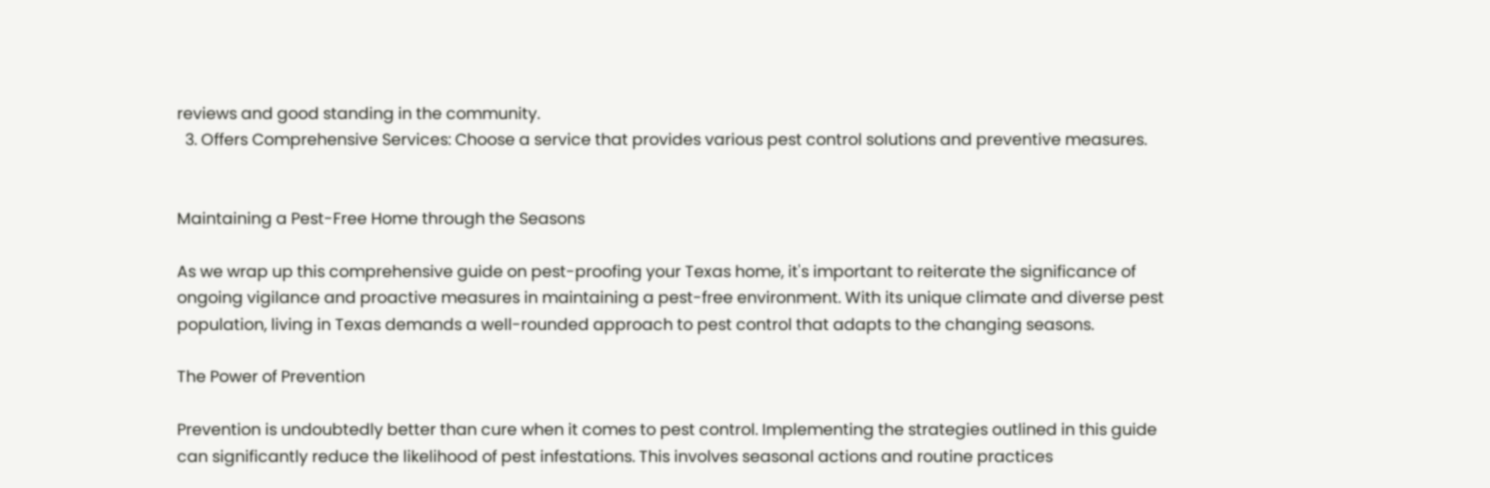reviews and good standing in the community.
  3. Offers Comprehensive Services: Choose a service that provides various pest control solutions and preventive measures.


Maintaining a Pest-Free Home through the Seasons

As we wrap up this comprehensive guide on pest-proofing your Texas home, it's important to reiterate the significance of ongoing vigilance and proactive measures in maintaining a pest-free environment. With its unique climate and diverse pest population, living in Texas demands a well-rounded approach to pest control that adapts to the changing seasons.

The Power of Prevention

Prevention is undoubtedly better than cure when it comes to pest control. Implementing the strategies outlined in this guide can significantly reduce the likelihood of pest infestations. This involves seasonal actions and routine practices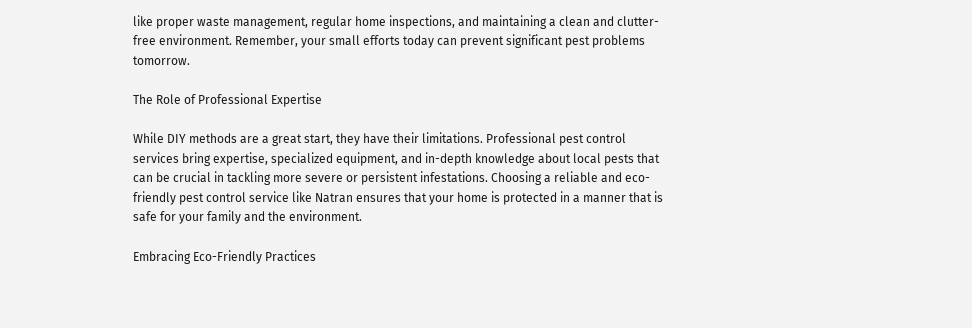like proper waste management, regular home inspections, and maintaining a clean and clutter-free environment. Remember, your small efforts today can prevent significant pest problems tomorrow.

The Role of Professional Expertise

While DIY methods are a great start, they have their limitations. Professional pest control services bring expertise, specialized equipment, and in-depth knowledge about local pests that can be crucial in tackling more severe or persistent infestations. Choosing a reliable and eco-friendly pest control service like Natran ensures that your home is protected in a manner that is safe for your family and the environment.

Embracing Eco-Friendly Practices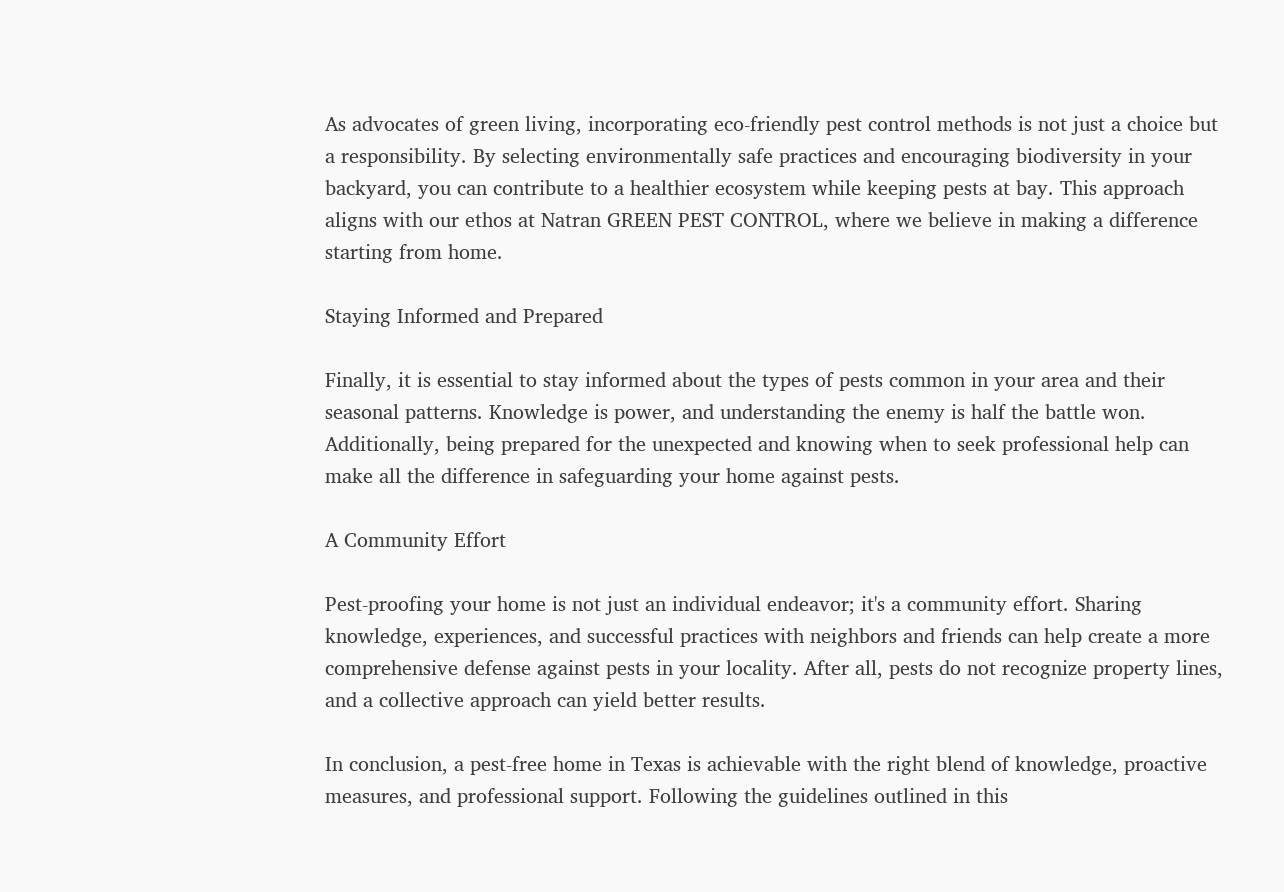As advocates of green living, incorporating eco-friendly pest control methods is not just a choice but a responsibility. By selecting environmentally safe practices and encouraging biodiversity in your backyard, you can contribute to a healthier ecosystem while keeping pests at bay. This approach aligns with our ethos at Natran GREEN PEST CONTROL, where we believe in making a difference starting from home.

Staying Informed and Prepared

Finally, it is essential to stay informed about the types of pests common in your area and their seasonal patterns. Knowledge is power, and understanding the enemy is half the battle won. Additionally, being prepared for the unexpected and knowing when to seek professional help can make all the difference in safeguarding your home against pests.

A Community Effort

Pest-proofing your home is not just an individual endeavor; it's a community effort. Sharing knowledge, experiences, and successful practices with neighbors and friends can help create a more comprehensive defense against pests in your locality. After all, pests do not recognize property lines, and a collective approach can yield better results.

In conclusion, a pest-free home in Texas is achievable with the right blend of knowledge, proactive measures, and professional support. Following the guidelines outlined in this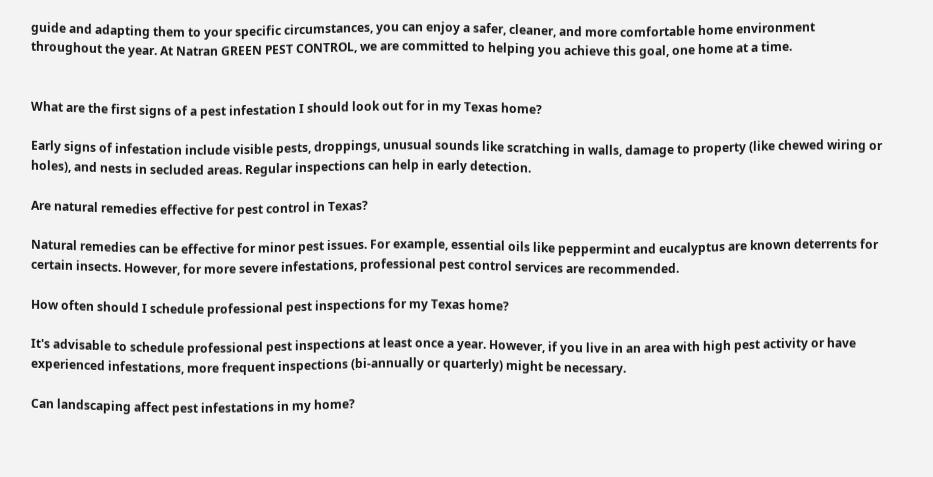guide and adapting them to your specific circumstances, you can enjoy a safer, cleaner, and more comfortable home environment throughout the year. At Natran GREEN PEST CONTROL, we are committed to helping you achieve this goal, one home at a time.


What are the first signs of a pest infestation I should look out for in my Texas home?

Early signs of infestation include visible pests, droppings, unusual sounds like scratching in walls, damage to property (like chewed wiring or holes), and nests in secluded areas. Regular inspections can help in early detection.

Are natural remedies effective for pest control in Texas?

Natural remedies can be effective for minor pest issues. For example, essential oils like peppermint and eucalyptus are known deterrents for certain insects. However, for more severe infestations, professional pest control services are recommended.

How often should I schedule professional pest inspections for my Texas home?

It's advisable to schedule professional pest inspections at least once a year. However, if you live in an area with high pest activity or have experienced infestations, more frequent inspections (bi-annually or quarterly) might be necessary.

Can landscaping affect pest infestations in my home?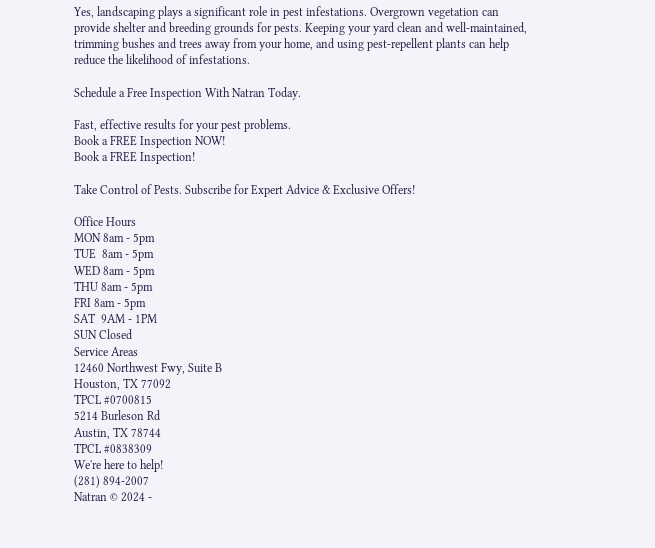Yes, landscaping plays a significant role in pest infestations. Overgrown vegetation can provide shelter and breeding grounds for pests. Keeping your yard clean and well-maintained, trimming bushes and trees away from your home, and using pest-repellent plants can help reduce the likelihood of infestations.

Schedule a Free Inspection With Natran Today.

Fast, effective results for your pest problems.
Book a FREE Inspection NOW!
Book a FREE Inspection!

Take Control of Pests. Subscribe for Expert Advice & Exclusive Offers!

Office Hours
MON 8am - 5pm
TUE  8am - 5pm
WED 8am - 5pm
THU 8am - 5pm
FRI 8am - 5pm
SAT  9AM - 1PM
SUN Closed
Service Areas
12460 Northwest Fwy, Suite B
Houston, TX 77092
TPCL #0700815
5214 Burleson Rd
Austin, TX 78744
TPCL #0838309
We're here to help!
(281) 894-2007
Natran © 2024 -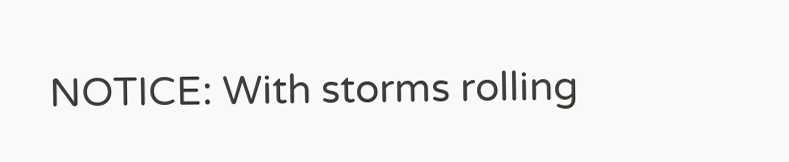NOTICE: With storms rolling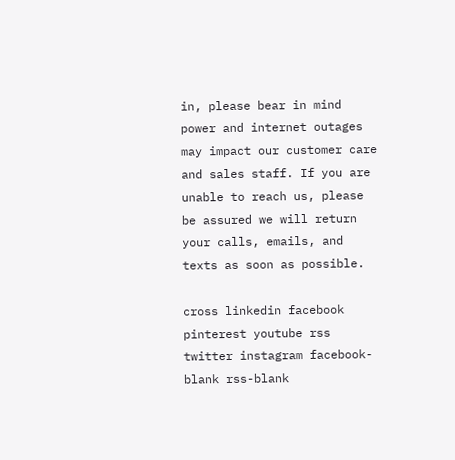in, please bear in mind power and internet outages may impact our customer care and sales staff. If you are unable to reach us, please be assured we will return your calls, emails, and texts as soon as possible.

cross linkedin facebook pinterest youtube rss twitter instagram facebook-blank rss-blank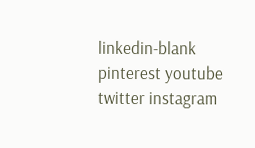linkedin-blank pinterest youtube twitter instagram